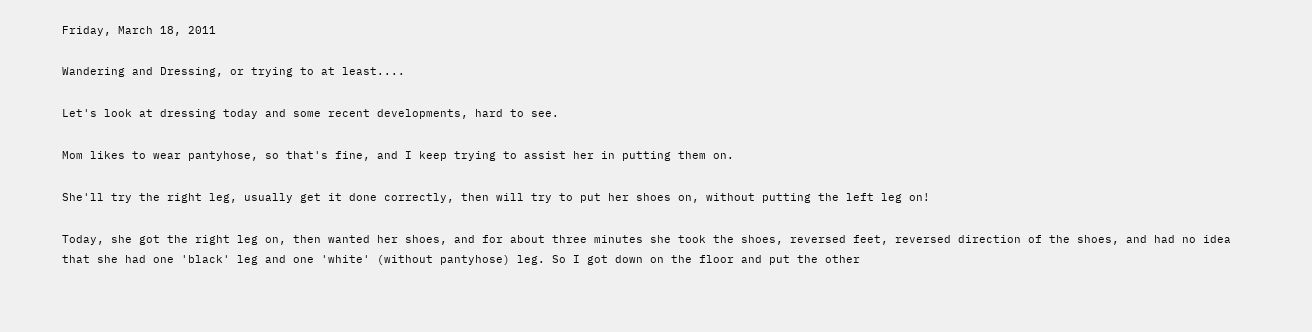Friday, March 18, 2011

Wandering and Dressing, or trying to at least....

Let's look at dressing today and some recent developments, hard to see.

Mom likes to wear pantyhose, so that's fine, and I keep trying to assist her in putting them on.

She'll try the right leg, usually get it done correctly, then will try to put her shoes on, without putting the left leg on!

Today, she got the right leg on, then wanted her shoes, and for about three minutes she took the shoes, reversed feet, reversed direction of the shoes, and had no idea that she had one 'black' leg and one 'white' (without pantyhose) leg. So I got down on the floor and put the other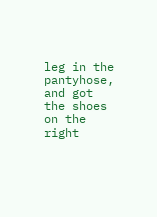leg in the pantyhose, and got the shoes on the right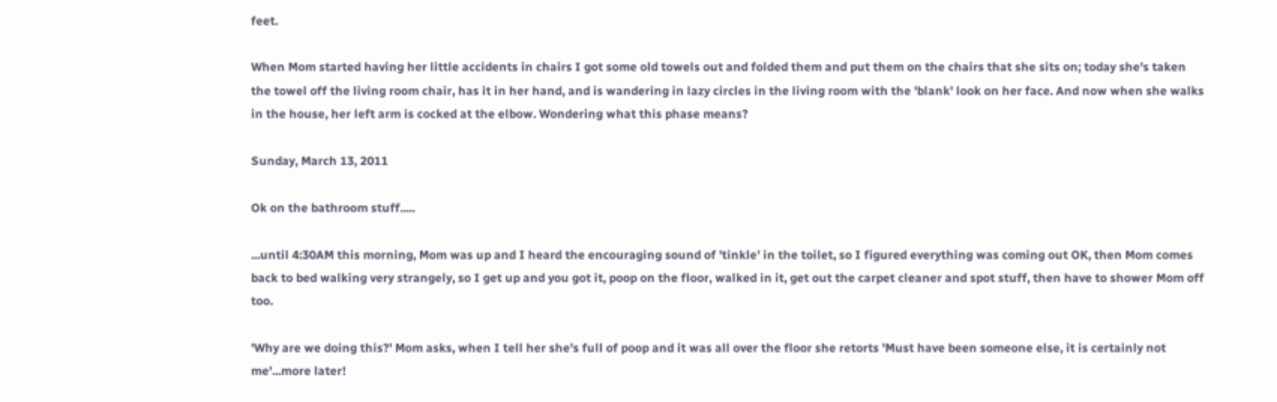feet.

When Mom started having her little accidents in chairs I got some old towels out and folded them and put them on the chairs that she sits on; today she's taken the towel off the living room chair, has it in her hand, and is wandering in lazy circles in the living room with the 'blank' look on her face. And now when she walks in the house, her left arm is cocked at the elbow. Wondering what this phase means?

Sunday, March 13, 2011

Ok on the bathroom stuff.....

...until 4:30AM this morning, Mom was up and I heard the encouraging sound of 'tinkle' in the toilet, so I figured everything was coming out OK, then Mom comes back to bed walking very strangely, so I get up and you got it, poop on the floor, walked in it, get out the carpet cleaner and spot stuff, then have to shower Mom off too.

'Why are we doing this?' Mom asks, when I tell her she's full of poop and it was all over the floor she retorts 'Must have been someone else, it is certainly not me'...more later!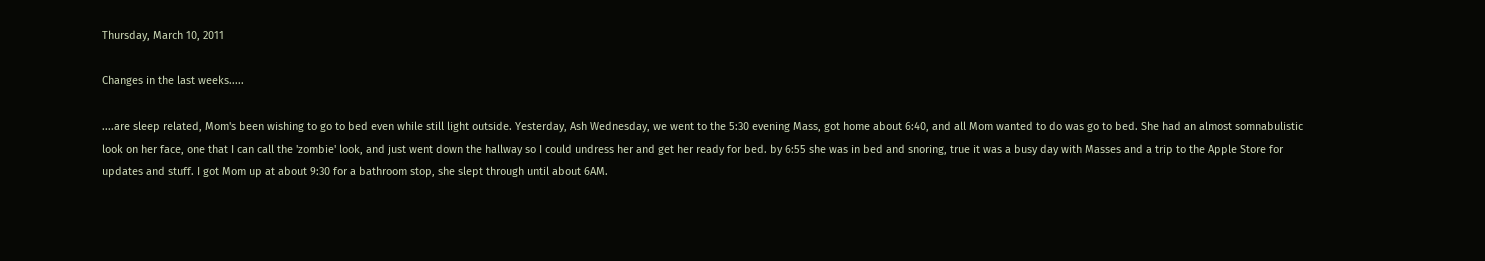Thursday, March 10, 2011

Changes in the last weeks.....

....are sleep related, Mom's been wishing to go to bed even while still light outside. Yesterday, Ash Wednesday, we went to the 5:30 evening Mass, got home about 6:40, and all Mom wanted to do was go to bed. She had an almost somnabulistic look on her face, one that I can call the 'zombie' look, and just went down the hallway so I could undress her and get her ready for bed. by 6:55 she was in bed and snoring, true it was a busy day with Masses and a trip to the Apple Store for updates and stuff. I got Mom up at about 9:30 for a bathroom stop, she slept through until about 6AM.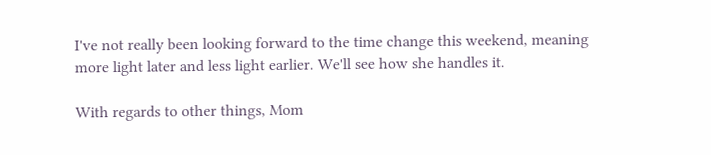I've not really been looking forward to the time change this weekend, meaning more light later and less light earlier. We'll see how she handles it.

With regards to other things, Mom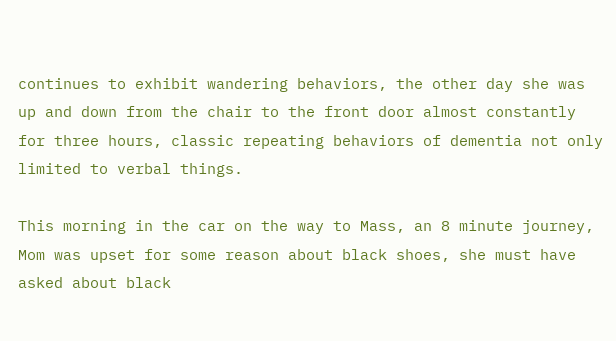continues to exhibit wandering behaviors, the other day she was up and down from the chair to the front door almost constantly for three hours, classic repeating behaviors of dementia not only limited to verbal things.

This morning in the car on the way to Mass, an 8 minute journey, Mom was upset for some reason about black shoes, she must have asked about black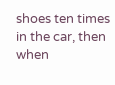shoes ten times in the car, then when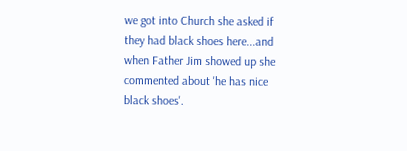we got into Church she asked if they had black shoes here...and when Father Jim showed up she commented about 'he has nice black shoes'.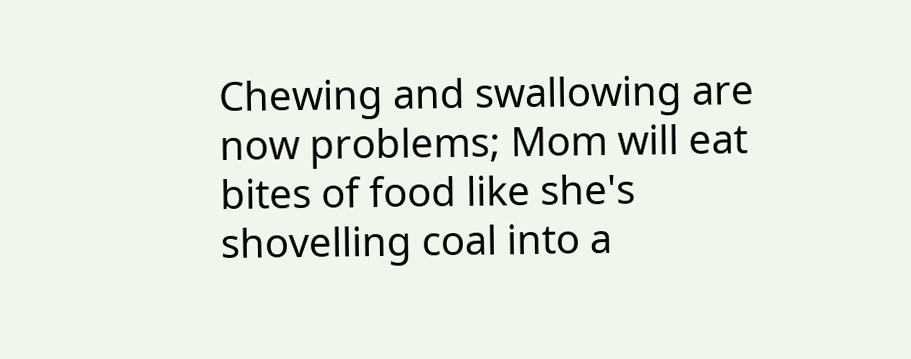Chewing and swallowing are now problems; Mom will eat bites of food like she's shovelling coal into a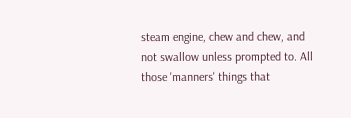steam engine, chew and chew, and not swallow unless prompted to. All those 'manners' things that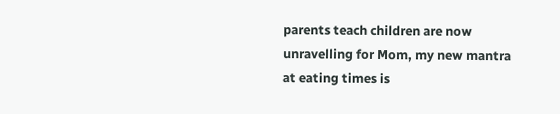parents teach children are now unravelling for Mom, my new mantra at eating times is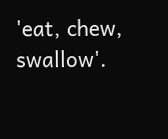'eat, chew, swallow'.